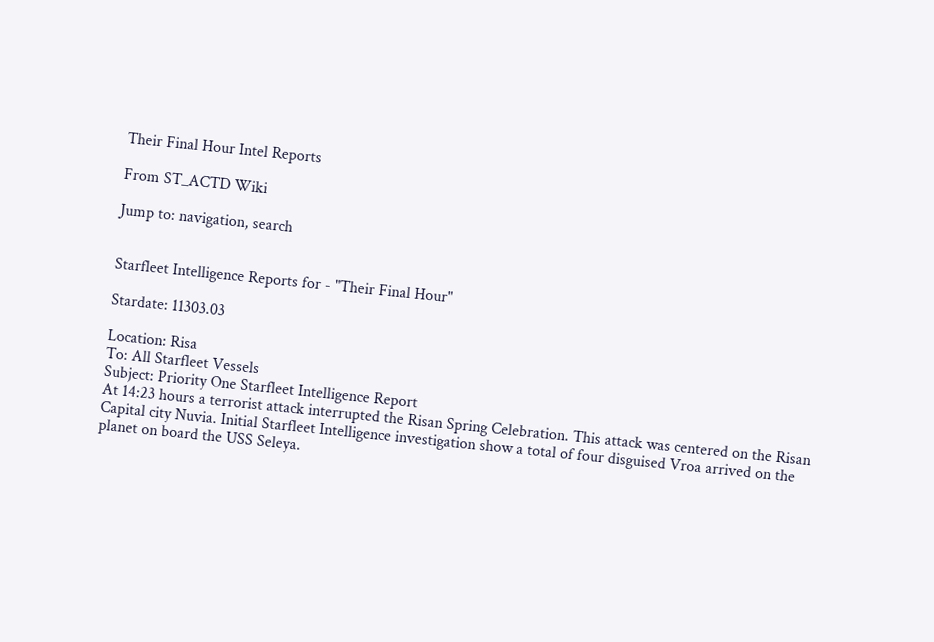Their Final Hour Intel Reports

From ST_ACTD Wiki

Jump to: navigation, search


Starfleet Intelligence Reports for - "Their Final Hour"

Stardate: 11303.03

Location: Risa
To: All Starfleet Vessels
Subject: Priority One Starfleet Intelligence Report
At 14:23 hours a terrorist attack interrupted the Risan Spring Celebration. This attack was centered on the Risan Capital city Nuvia. Initial Starfleet Intelligence investigation show a total of four disguised Vroa arrived on the planet on board the USS Seleya.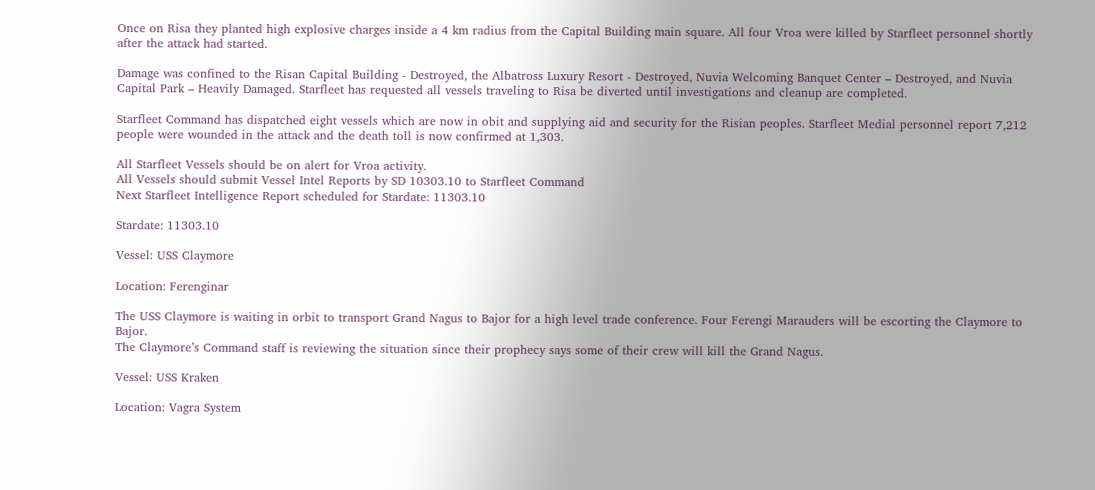Once on Risa they planted high explosive charges inside a 4 km radius from the Capital Building main square. All four Vroa were killed by Starfleet personnel shortly after the attack had started.

Damage was confined to the Risan Capital Building - Destroyed, the Albatross Luxury Resort - Destroyed, Nuvia Welcoming Banquet Center – Destroyed, and Nuvia Capital Park – Heavily Damaged. Starfleet has requested all vessels traveling to Risa be diverted until investigations and cleanup are completed.

Starfleet Command has dispatched eight vessels which are now in obit and supplying aid and security for the Risian peoples. Starfleet Medial personnel report 7,212 people were wounded in the attack and the death toll is now confirmed at 1,303.

All Starfleet Vessels should be on alert for Vroa activity.
All Vessels should submit Vessel Intel Reports by SD 10303.10 to Starfleet Command
Next Starfleet Intelligence Report scheduled for Stardate: 11303.10

Stardate: 11303.10

Vessel: USS Claymore

Location: Ferenginar

The USS Claymore is waiting in orbit to transport Grand Nagus to Bajor for a high level trade conference. Four Ferengi Marauders will be escorting the Claymore to Bajor.
The Claymore’s Command staff is reviewing the situation since their prophecy says some of their crew will kill the Grand Nagus.

Vessel: USS Kraken

Location: Vagra System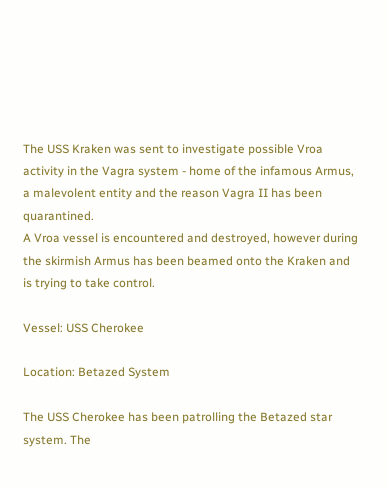The USS Kraken was sent to investigate possible Vroa activity in the Vagra system - home of the infamous Armus, a malevolent entity and the reason Vagra II has been quarantined.
A Vroa vessel is encountered and destroyed, however during the skirmish Armus has been beamed onto the Kraken and is trying to take control.

Vessel: USS Cherokee

Location: Betazed System

The USS Cherokee has been patrolling the Betazed star system. The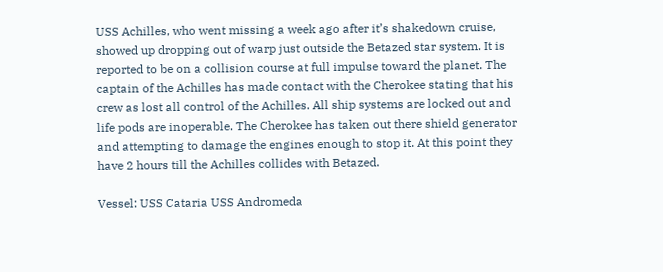USS Achilles, who went missing a week ago after it’s shakedown cruise, showed up dropping out of warp just outside the Betazed star system. It is reported to be on a collision course at full impulse toward the planet. The captain of the Achilles has made contact with the Cherokee stating that his crew as lost all control of the Achilles. All ship systems are locked out and life pods are inoperable. The Cherokee has taken out there shield generator and attempting to damage the engines enough to stop it. At this point they have 2 hours till the Achilles collides with Betazed.

Vessel: USS Cataria USS Andromeda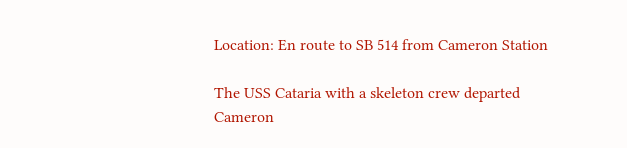Location: En route to SB 514 from Cameron Station

The USS Cataria with a skeleton crew departed Cameron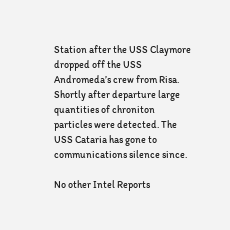Station after the USS Claymore dropped off the USS Andromeda’s crew from Risa.
Shortly after departure large quantities of chroniton particles were detected. The USS Cataria has gone to communications silence since.

No other Intel Reports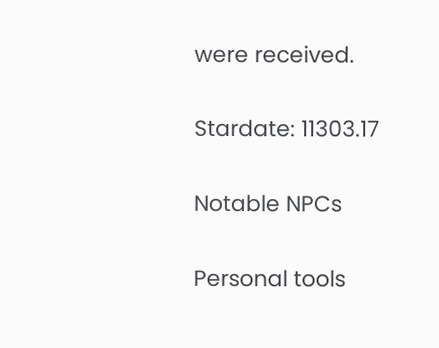were received.

Stardate: 11303.17

Notable NPCs

Personal tools